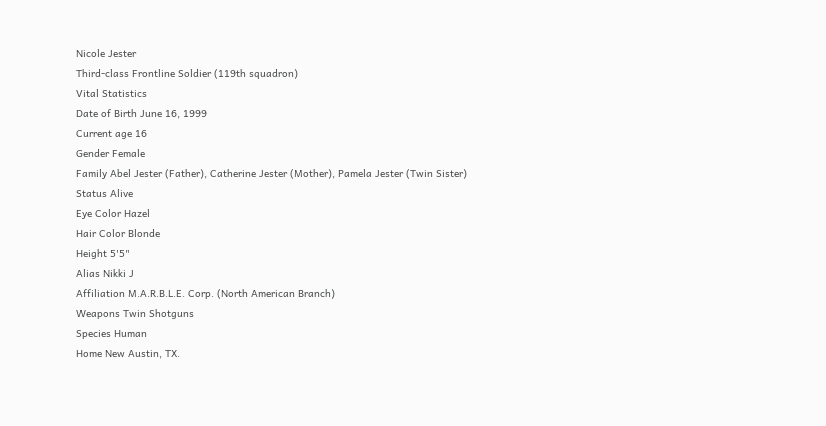Nicole Jester
Third-class Frontline Soldier (119th squadron)
Vital Statistics
Date of Birth June 16, 1999
Current age 16
Gender Female
Family Abel Jester (Father), Catherine Jester (Mother), Pamela Jester (Twin Sister)
Status Alive
Eye Color Hazel
Hair Color Blonde
Height 5'5"
Alias Nikki J
Affiliation M.A.R.B.L.E. Corp. (North American Branch)
Weapons Twin Shotguns
Species Human
Home New Austin, TX.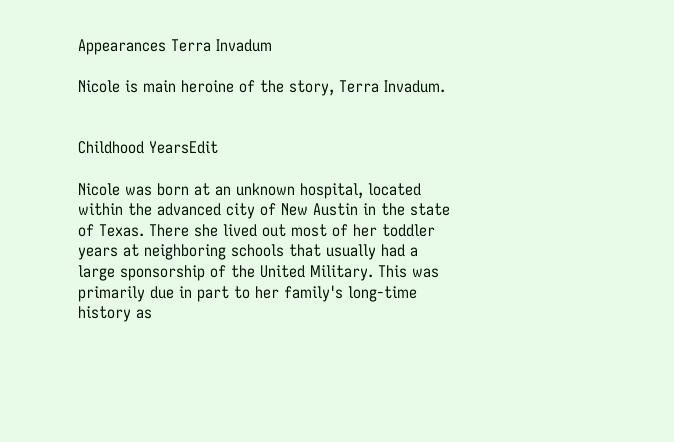Appearances Terra Invadum

Nicole is main heroine of the story, Terra Invadum.


Childhood YearsEdit

Nicole was born at an unknown hospital, located within the advanced city of New Austin in the state of Texas. There she lived out most of her toddler years at neighboring schools that usually had a large sponsorship of the United Military. This was primarily due in part to her family's long-time history as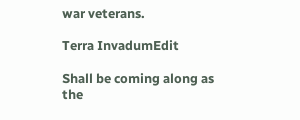war veterans.

Terra InvadumEdit

Shall be coming along as the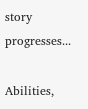story progresses...

Abilities,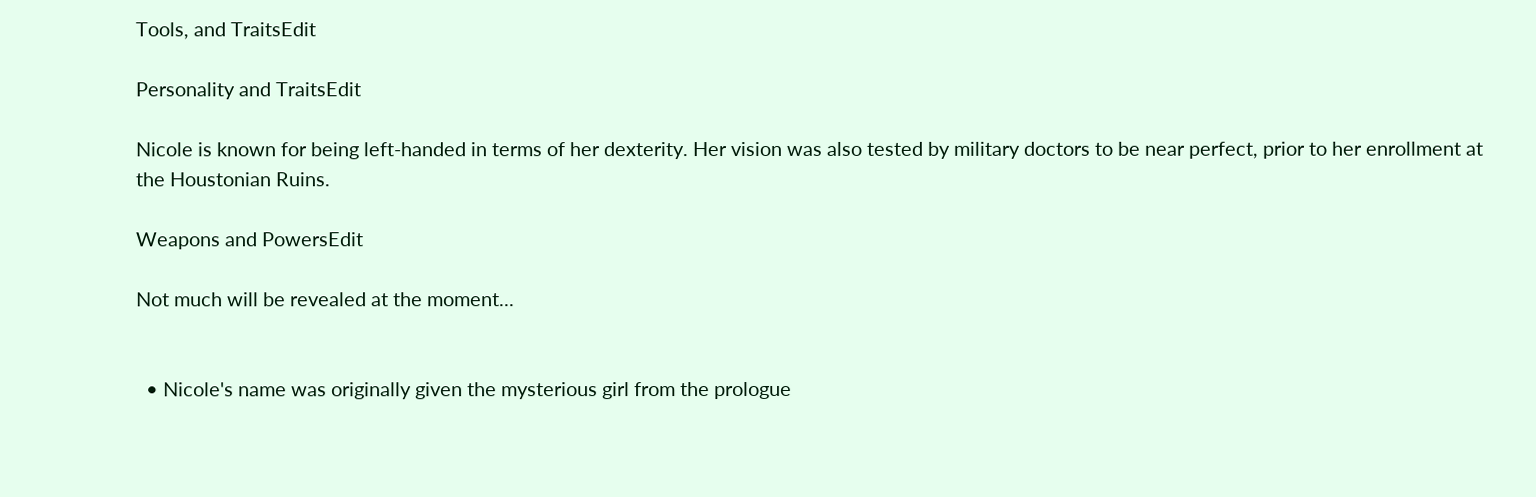Tools, and TraitsEdit

Personality and TraitsEdit

Nicole is known for being left-handed in terms of her dexterity. Her vision was also tested by military doctors to be near perfect, prior to her enrollment at the Houstonian Ruins.

Weapons and PowersEdit

Not much will be revealed at the moment...


  • Nicole's name was originally given the mysterious girl from the prologue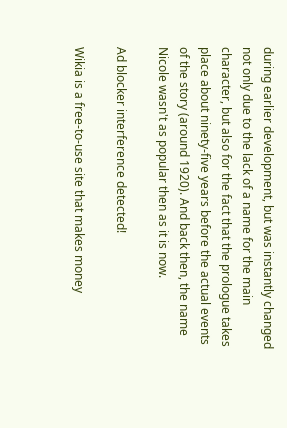during earlier development, but was instantly changed not only due to the lack of a name for the main character, but also for the fact that the prologue takes place about ninety-five years before the actual events of the story (around 1920). And back then, the name Nicole wasn't as popular then as it is now.

Ad blocker interference detected!

Wikia is a free-to-use site that makes money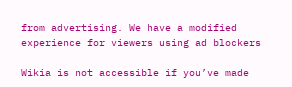from advertising. We have a modified experience for viewers using ad blockers

Wikia is not accessible if you’ve made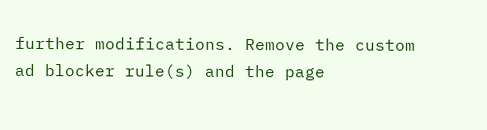further modifications. Remove the custom ad blocker rule(s) and the page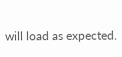will load as expected.